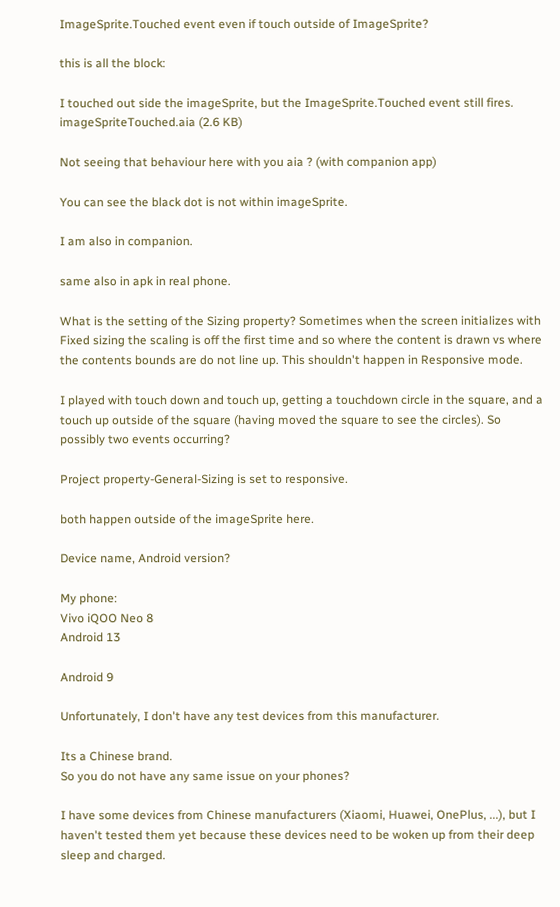ImageSprite.Touched event even if touch outside of ImageSprite?

this is all the block:

I touched out side the imageSprite, but the ImageSprite.Touched event still fires.
imageSpriteTouched.aia (2.6 KB)

Not seeing that behaviour here with you aia ? (with companion app)

You can see the black dot is not within imageSprite.

I am also in companion.

same also in apk in real phone.

What is the setting of the Sizing property? Sometimes when the screen initializes with Fixed sizing the scaling is off the first time and so where the content is drawn vs where the contents bounds are do not line up. This shouldn't happen in Responsive mode.

I played with touch down and touch up, getting a touchdown circle in the square, and a touch up outside of the square (having moved the square to see the circles). So possibly two events occurring?

Project property-General-Sizing is set to responsive.

both happen outside of the imageSprite here.

Device name, Android version?

My phone:
Vivo iQOO Neo 8
Android 13

Android 9

Unfortunately, I don't have any test devices from this manufacturer.

Its a Chinese brand.
So you do not have any same issue on your phones?

I have some devices from Chinese manufacturers (Xiaomi, Huawei, OnePlus, ...), but I haven't tested them yet because these devices need to be woken up from their deep sleep and charged.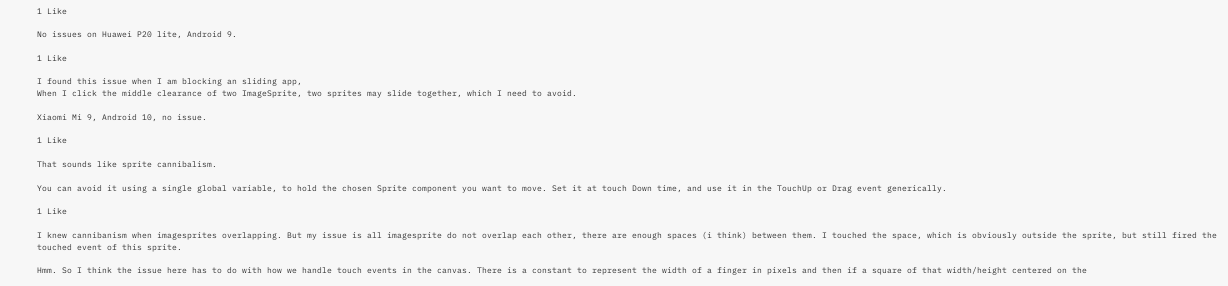1 Like

No issues on Huawei P20 lite, Android 9.

1 Like

I found this issue when I am blocking an sliding app,
When I click the middle clearance of two ImageSprite, two sprites may slide together, which I need to avoid.

Xiaomi Mi 9, Android 10, no issue.

1 Like

That sounds like sprite cannibalism.

You can avoid it using a single global variable, to hold the chosen Sprite component you want to move. Set it at touch Down time, and use it in the TouchUp or Drag event generically.

1 Like

I knew cannibanism when imagesprites overlapping. But my issue is all imagesprite do not overlap each other, there are enough spaces (i think) between them. I touched the space, which is obviously outside the sprite, but still fired the touched event of this sprite.

Hmm. So I think the issue here has to do with how we handle touch events in the canvas. There is a constant to represent the width of a finger in pixels and then if a square of that width/height centered on the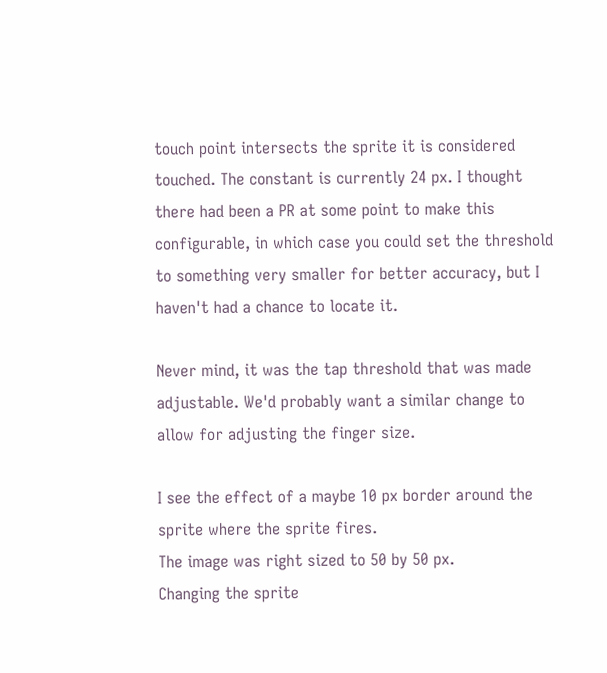touch point intersects the sprite it is considered touched. The constant is currently 24 px. I thought there had been a PR at some point to make this configurable, in which case you could set the threshold to something very smaller for better accuracy, but I haven't had a chance to locate it.

Never mind, it was the tap threshold that was made adjustable. We'd probably want a similar change to allow for adjusting the finger size.

I see the effect of a maybe 10 px border around the sprite where the sprite fires.
The image was right sized to 50 by 50 px.
Changing the sprite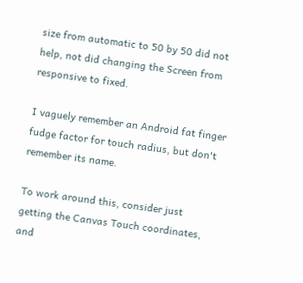size from automatic to 50 by 50 did not help, not did changing the Screen from responsive to fixed.

I vaguely remember an Android fat finger fudge factor for touch radius, but don't remember its name.

To work around this, consider just getting the Canvas Touch coordinates, and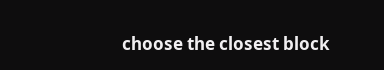choose the closest block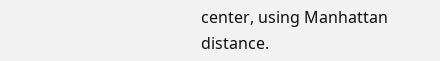center, using Manhattan distance.